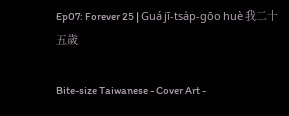Ep07: Forever 25 | Guá jī-tsa̍p-gōo huè 我二十五歲

Bite-size Taiwanese - Cover Art -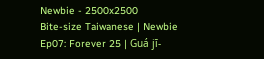Newbie - 2500x2500
Bite-size Taiwanese | Newbie
Ep07: Forever 25 | Guá jī-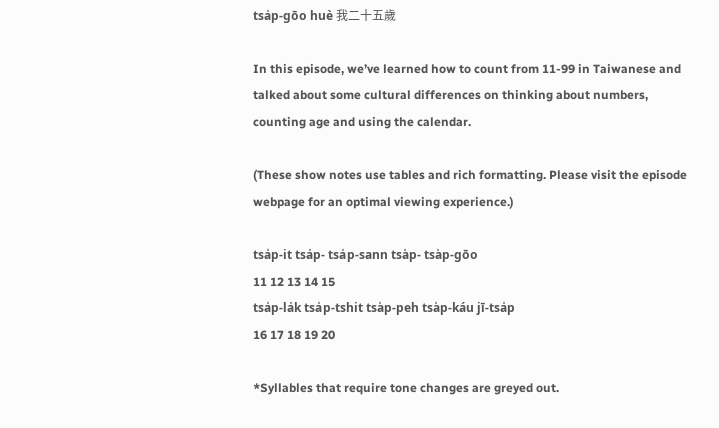tsa̍p-gōo huè 我二十五歲

In this episode, we’ve learned how to count from 11-99 in Taiwanese and talked about some cultural differences on thinking about numbers, counting age and using the calendar.

(These show notes use tables and rich formatting. Please visit the episode webpage for an optimal viewing experience.)

tsa̍p-it tsa̍p- tsa̍p-sann tsa̍p- tsa̍p-gōo
11 12 13 14 15
tsa̍p-la̍k tsa̍p-tshit tsa̍p-peh tsa̍p-káu jī-tsa̍p
16 17 18 19 20

*Syllables that require tone changes are greyed out.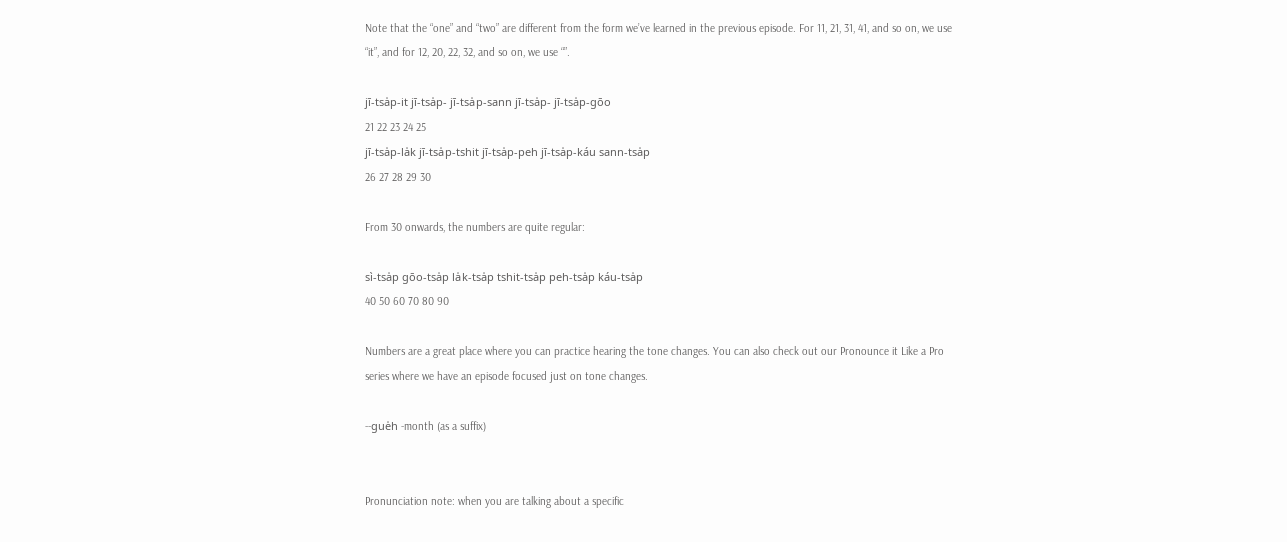Note that the “one” and “two” are different from the form we’ve learned in the previous episode. For 11, 21, 31, 41, and so on, we use “it”, and for 12, 20, 22, 32, and so on, we use “”.

jī-tsa̍p-it jī-tsa̍p- jī-tsa̍p-sann jī-tsa̍p- jī-tsa̍p-gōo
21 22 23 24 25
jī-tsa̍p-la̍k jī-tsa̍p-tshit jī-tsa̍p-peh jī-tsa̍p-káu sann-tsa̍p
26 27 28 29 30

From 30 onwards, the numbers are quite regular:

sì-tsa̍p gōo-tsa̍p la̍k-tsa̍p tshit-tsa̍p peh-tsa̍p káu-tsa̍p
40 50 60 70 80 90

Numbers are a great place where you can practice hearing the tone changes. You can also check out our Pronounce it Like a Pro series where we have an episode focused just on tone changes.

--gue̍h -month (as a suffix)


Pronunciation note: when you are talking about a specific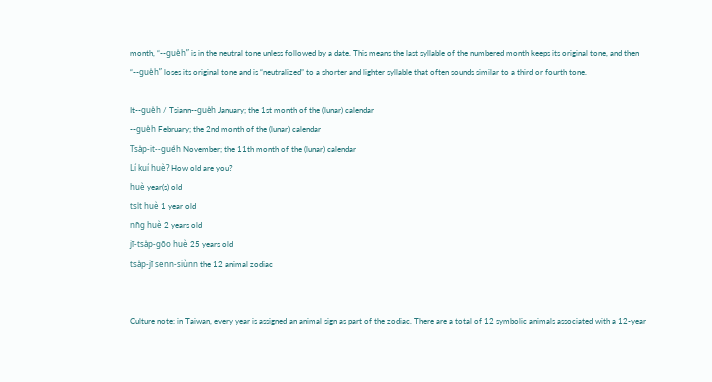month, “--gue̍h” is in the neutral tone unless followed by a date. This means the last syllable of the numbered month keeps its original tone, and then “--gue̍h” loses its original tone and is “neutralized” to a shorter and lighter syllable that often sounds similar to a third or fourth tone.

It--gue̍h / Tsiann--gue̍h January; the 1st month of the (lunar) calendar
--gue̍h February; the 2nd month of the (lunar) calendar
Tsa̍p-it--gue̍h November; the 11th month of the (lunar) calendar
Lí kuí huè? How old are you?
huè year(s) old
tsi̍t huè 1 year old
nn̄g huè 2 years old
jī-tsa̍p-gōo huè 25 years old
tsa̍p-jī senn-siùnn the 12 animal zodiac


Culture note: in Taiwan, every year is assigned an animal sign as part of the zodiac. There are a total of 12 symbolic animals associated with a 12-year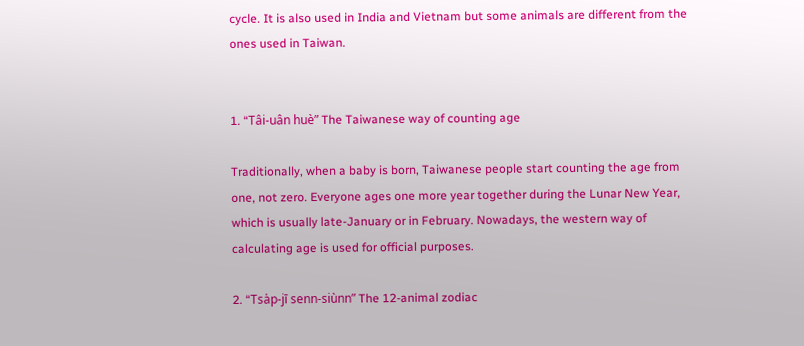cycle. It is also used in India and Vietnam but some animals are different from the ones used in Taiwan.


1. “Tâi-uân huè” The Taiwanese way of counting age

Traditionally, when a baby is born, Taiwanese people start counting the age from one, not zero. Everyone ages one more year together during the Lunar New Year, which is usually late-January or in February. Nowadays, the western way of calculating age is used for official purposes.

2. “Tsa̍p-jī senn-siùnn” The 12-animal zodiac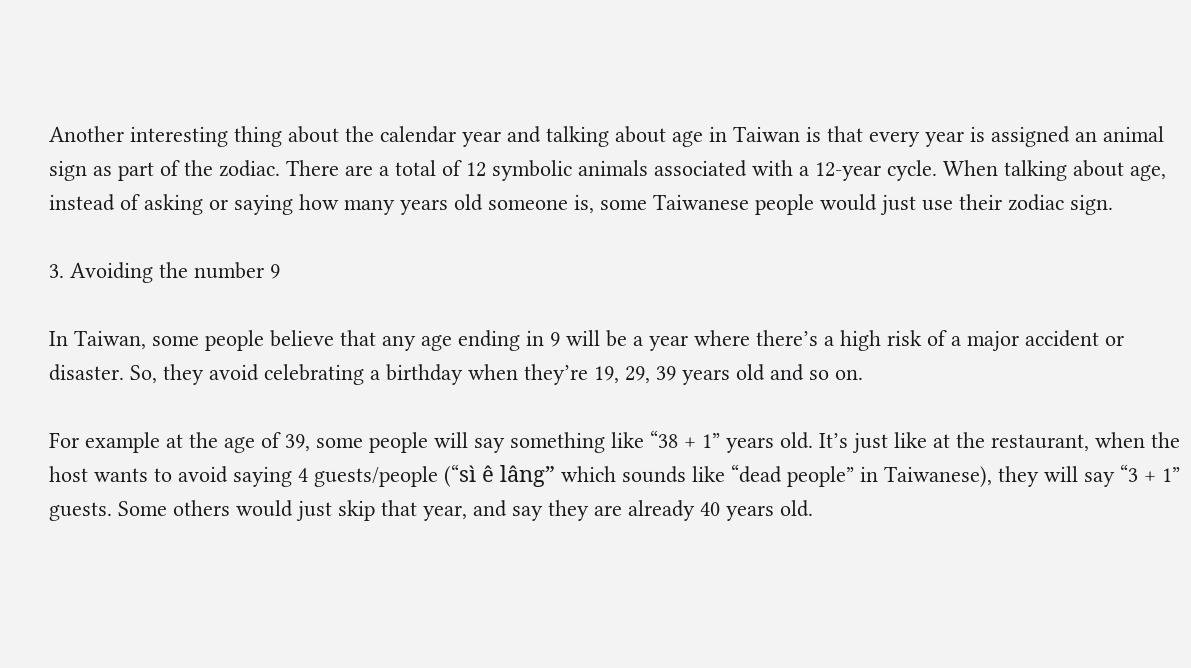Another interesting thing about the calendar year and talking about age in Taiwan is that every year is assigned an animal sign as part of the zodiac. There are a total of 12 symbolic animals associated with a 12-year cycle. When talking about age, instead of asking or saying how many years old someone is, some Taiwanese people would just use their zodiac sign.

3. Avoiding the number 9

In Taiwan, some people believe that any age ending in 9 will be a year where there’s a high risk of a major accident or disaster. So, they avoid celebrating a birthday when they’re 19, 29, 39 years old and so on.

For example at the age of 39, some people will say something like “38 + 1” years old. It’s just like at the restaurant, when the host wants to avoid saying 4 guests/people (“sì ê lâng” which sounds like “dead people” in Taiwanese), they will say “3 + 1” guests. Some others would just skip that year, and say they are already 40 years old.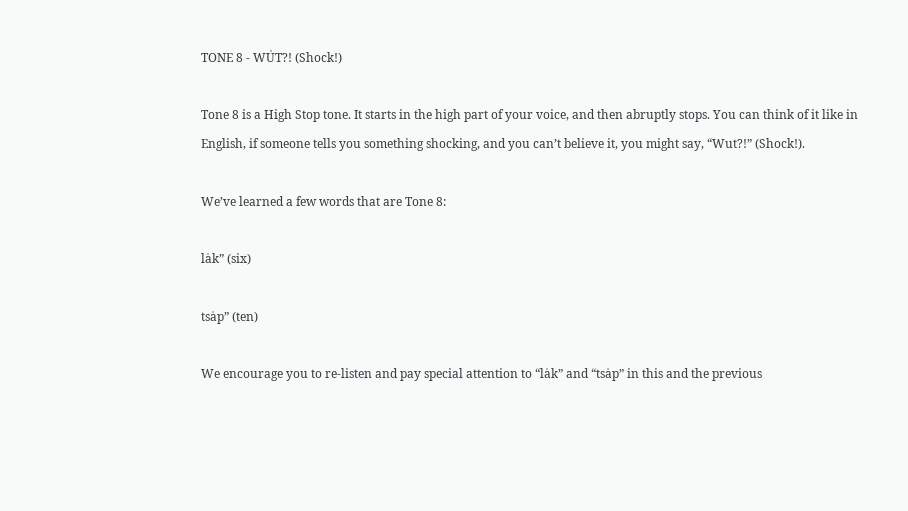TONE 8 - WU̍T?! (Shock!)

Tone 8 is a High Stop tone. It starts in the high part of your voice, and then abruptly stops. You can think of it like in English, if someone tells you something shocking, and you can’t believe it, you might say, “Wut?!” (Shock!).

We’ve learned a few words that are Tone 8:

la̍k” (six)

tsa̍p” (ten)

We encourage you to re-listen and pay special attention to “la̍k” and “tsa̍p” in this and the previous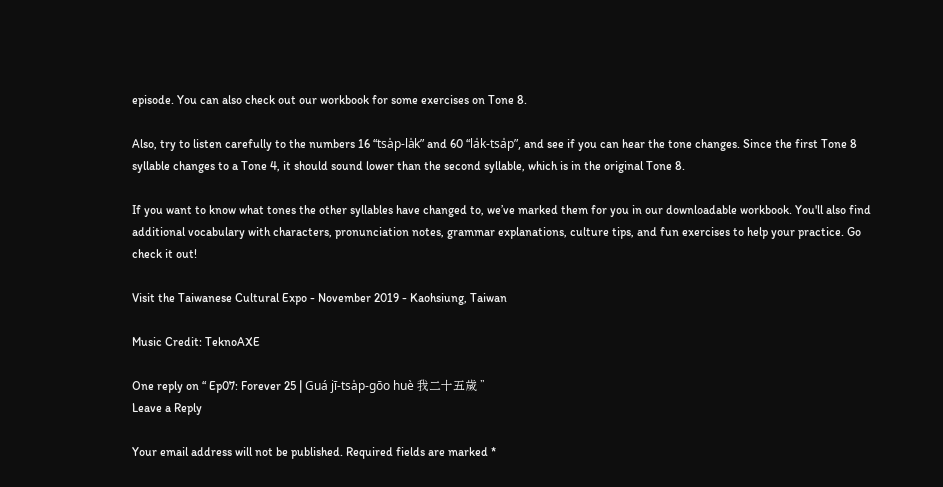episode. You can also check out our workbook for some exercises on Tone 8.

Also, try to listen carefully to the numbers 16 “tsa̍p-la̍k” and 60 “la̍k-tsa̍p”, and see if you can hear the tone changes. Since the first Tone 8 syllable changes to a Tone 4, it should sound lower than the second syllable, which is in the original Tone 8.

If you want to know what tones the other syllables have changed to, we’ve marked them for you in our downloadable workbook. You'll also find additional vocabulary with characters, pronunciation notes, grammar explanations, culture tips, and fun exercises to help your practice. Go check it out!

Visit the Taiwanese Cultural Expo - November 2019 - Kaohsiung, Taiwan

Music Credit: TeknoAXE

One reply on “ Ep07: Forever 25 | Guá jī-tsa̍p-gōo huè 我二十五歲 ”
Leave a Reply

Your email address will not be published. Required fields are marked *